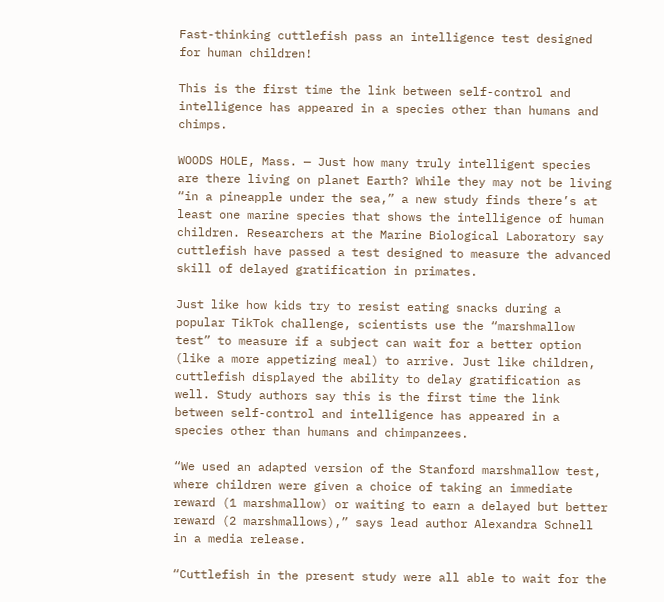Fast-thinking cuttlefish pass an intelligence test designed for human children!

This is the first time the link between self-control and intelligence has appeared in a species other than humans and chimps.

WOODS HOLE, Mass. — Just how many truly intelligent species are there living on planet Earth? While they may not be living “in a pineapple under the sea,” a new study finds there’s at least one marine species that shows the intelligence of human children. Researchers at the Marine Biological Laboratory say cuttlefish have passed a test designed to measure the advanced skill of delayed gratification in primates.

Just like how kids try to resist eating snacks during a popular TikTok challenge, scientists use the “marshmallow test” to measure if a subject can wait for a better option (like a more appetizing meal) to arrive. Just like children, cuttlefish displayed the ability to delay gratification as well. Study authors say this is the first time the link between self-control and intelligence has appeared in a species other than humans and chimpanzees.

“We used an adapted version of the Stanford marshmallow test, where children were given a choice of taking an immediate reward (1 marshmallow) or waiting to earn a delayed but better reward (2 marshmallows),” says lead author Alexandra Schnell in a media release.

“Cuttlefish in the present study were all able to wait for the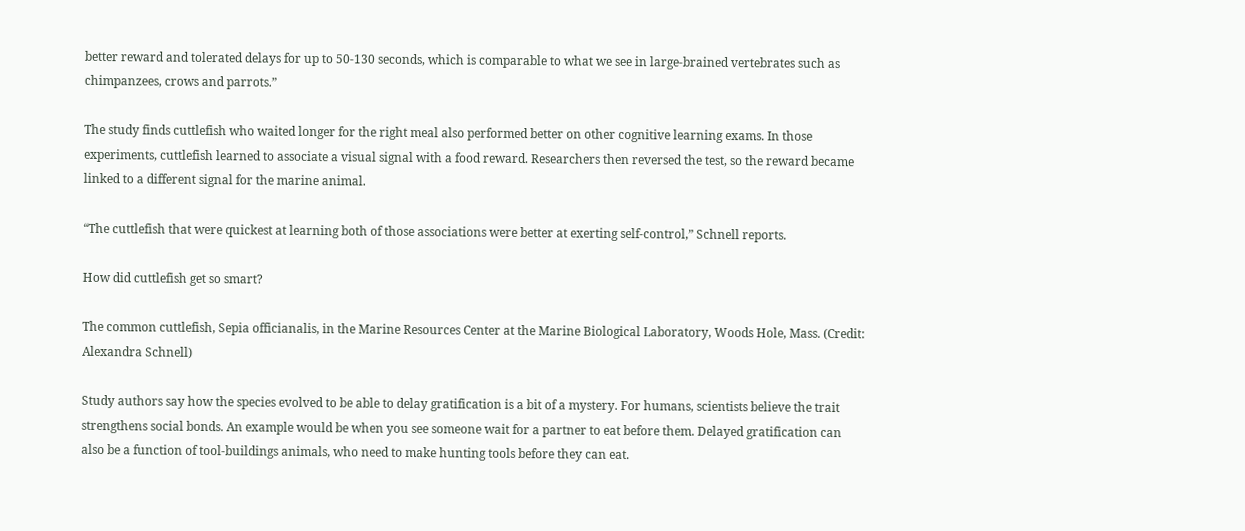better reward and tolerated delays for up to 50-130 seconds, which is comparable to what we see in large-brained vertebrates such as chimpanzees, crows and parrots.”

The study finds cuttlefish who waited longer for the right meal also performed better on other cognitive learning exams. In those experiments, cuttlefish learned to associate a visual signal with a food reward. Researchers then reversed the test, so the reward became linked to a different signal for the marine animal.

“The cuttlefish that were quickest at learning both of those associations were better at exerting self-control,” Schnell reports.

How did cuttlefish get so smart?

The common cuttlefish, Sepia officianalis, in the Marine Resources Center at the Marine Biological Laboratory, Woods Hole, Mass. (Credit: Alexandra Schnell)

Study authors say how the species evolved to be able to delay gratification is a bit of a mystery. For humans, scientists believe the trait strengthens social bonds. An example would be when you see someone wait for a partner to eat before them. Delayed gratification can also be a function of tool-buildings animals, who need to make hunting tools before they can eat.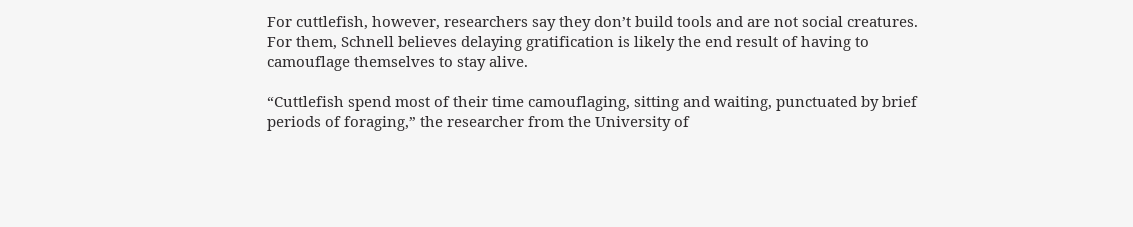For cuttlefish, however, researchers say they don’t build tools and are not social creatures. For them, Schnell believes delaying gratification is likely the end result of having to camouflage themselves to stay alive.

“Cuttlefish spend most of their time camouflaging, sitting and waiting, punctuated by brief periods of foraging,” the researcher from the University of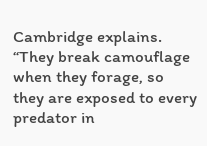Cambridge explains. “They break camouflage when they forage, so they are exposed to every predator in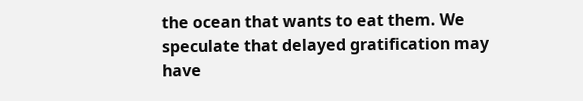the ocean that wants to eat them. We speculate that delayed gratification may have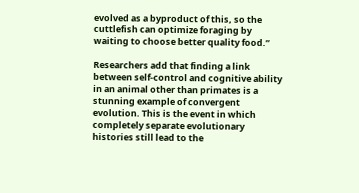evolved as a byproduct of this, so the cuttlefish can optimize foraging by waiting to choose better quality food.”

Researchers add that finding a link between self-control and cognitive ability in an animal other than primates is a stunning example of convergent evolution. This is the event in which completely separate evolutionary histories still lead to the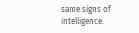same signs of intelligence.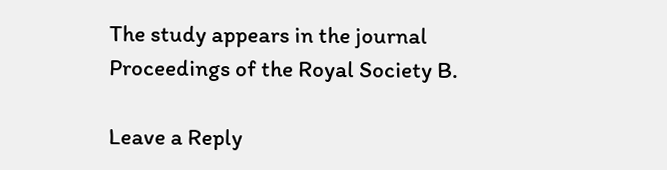The study appears in the journal Proceedings of the Royal Society B.

Leave a Reply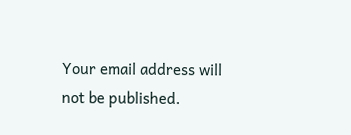Your email address will not be published.